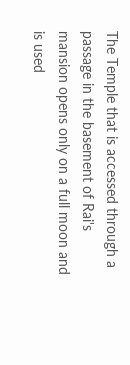The Temple that is accessed through a passage in the basement of Rai's mansion opens only on a full moon and is used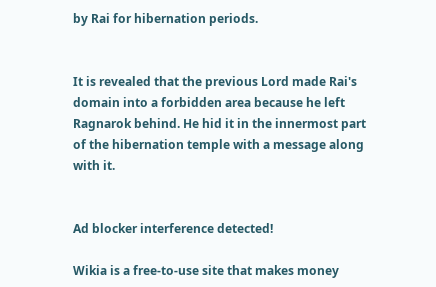by Rai for hibernation periods.


It is revealed that the previous Lord made Rai's domain into a forbidden area because he left Ragnarok behind. He hid it in the innermost part of the hibernation temple with a message along with it.


Ad blocker interference detected!

Wikia is a free-to-use site that makes money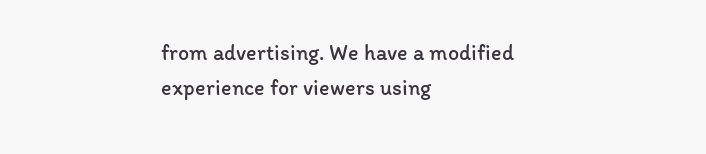from advertising. We have a modified experience for viewers using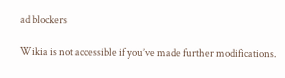ad blockers

Wikia is not accessible if you’ve made further modifications.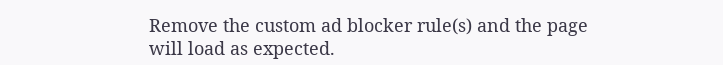Remove the custom ad blocker rule(s) and the page will load as expected.